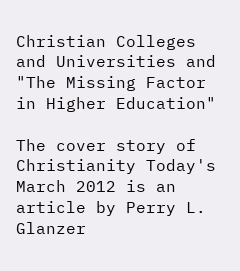Christian Colleges and Universities and "The Missing Factor in Higher Education"

The cover story of Christianity Today's March 2012 is an article by Perry L. Glanzer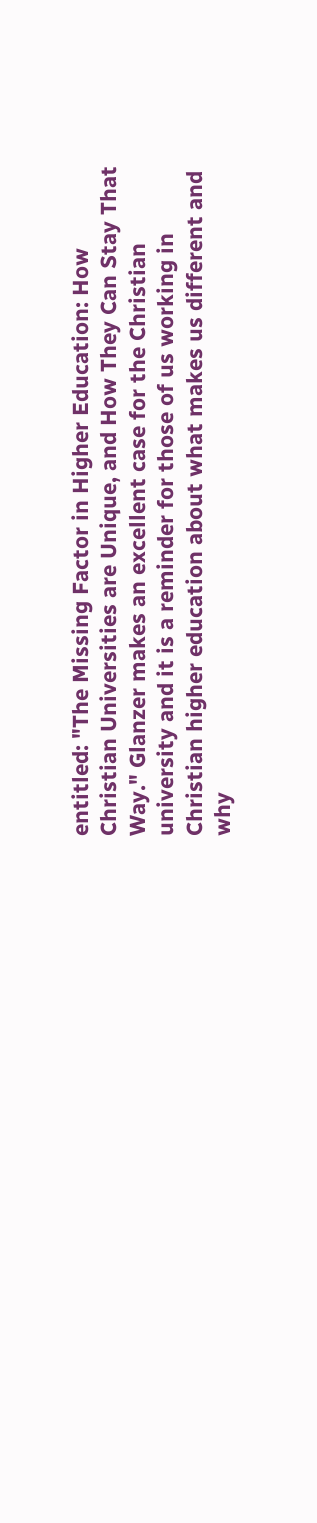entitled: "The Missing Factor in Higher Education: How Christian Universities are Unique, and How They Can Stay That Way." Glanzer makes an excellent case for the Christian university and it is a reminder for those of us working in Christian higher education about what makes us different and why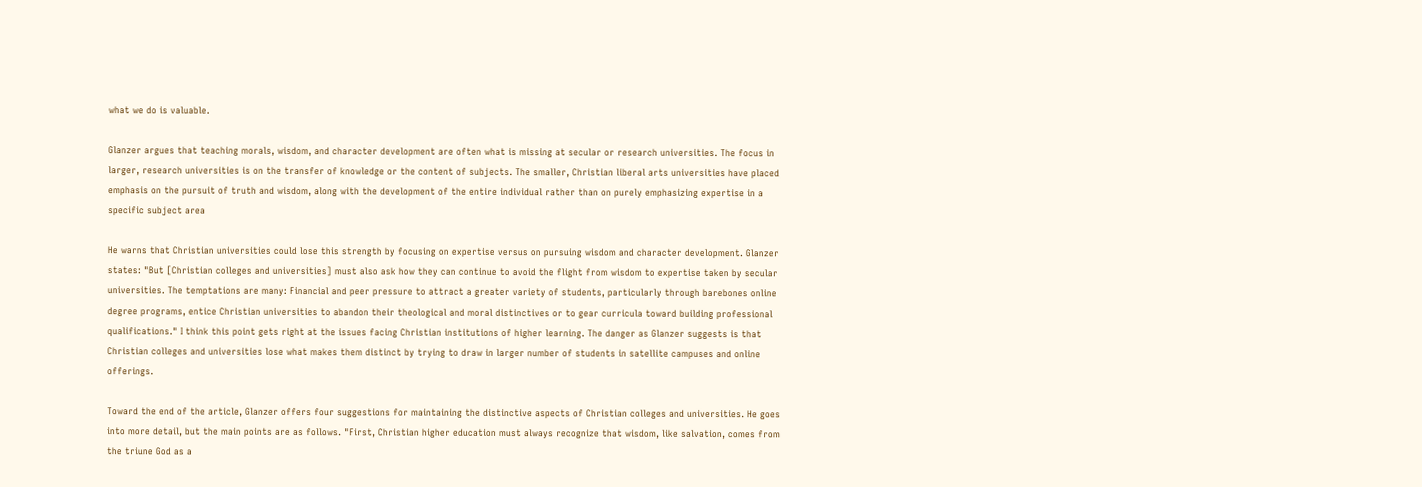what we do is valuable.

Glanzer argues that teaching morals, wisdom, and character development are often what is missing at secular or research universities. The focus in larger, research universities is on the transfer of knowledge or the content of subjects. The smaller, Christian liberal arts universities have placed emphasis on the pursuit of truth and wisdom, along with the development of the entire individual rather than on purely emphasizing expertise in a specific subject area

He warns that Christian universities could lose this strength by focusing on expertise versus on pursuing wisdom and character development. Glanzer states: "But [Christian colleges and universities] must also ask how they can continue to avoid the flight from wisdom to expertise taken by secular universities. The temptations are many: Financial and peer pressure to attract a greater variety of students, particularly through barebones online degree programs, entice Christian universities to abandon their theological and moral distinctives or to gear curricula toward building professional qualifications." I think this point gets right at the issues facing Christian institutions of higher learning. The danger as Glanzer suggests is that Christian colleges and universities lose what makes them distinct by trying to draw in larger number of students in satellite campuses and online offerings.

Toward the end of the article, Glanzer offers four suggestions for maintaining the distinctive aspects of Christian colleges and universities. He goes into more detail, but the main points are as follows. "First, Christian higher education must always recognize that wisdom, like salvation, comes from the triune God as a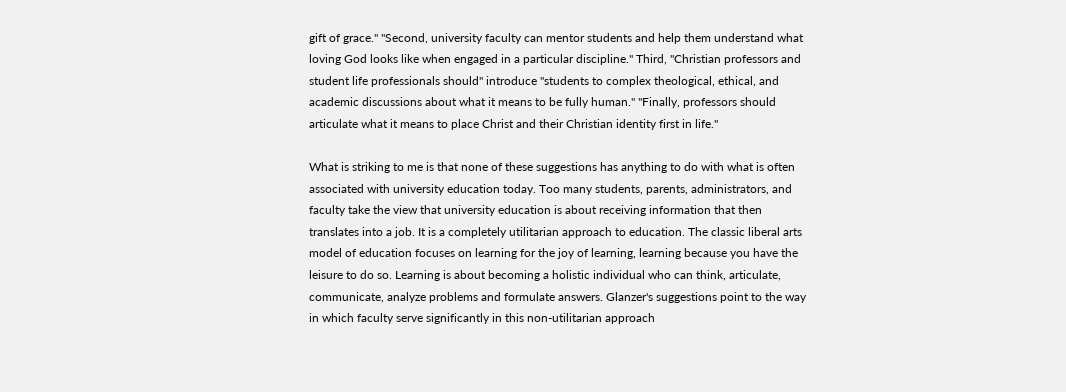gift of grace." "Second, university faculty can mentor students and help them understand what loving God looks like when engaged in a particular discipline." Third, "Christian professors and student life professionals should" introduce "students to complex theological, ethical, and academic discussions about what it means to be fully human." "Finally, professors should articulate what it means to place Christ and their Christian identity first in life."

What is striking to me is that none of these suggestions has anything to do with what is often associated with university education today. Too many students, parents, administrators, and faculty take the view that university education is about receiving information that then translates into a job. It is a completely utilitarian approach to education. The classic liberal arts model of education focuses on learning for the joy of learning, learning because you have the leisure to do so. Learning is about becoming a holistic individual who can think, articulate, communicate, analyze problems and formulate answers. Glanzer's suggestions point to the way in which faculty serve significantly in this non-utilitarian approach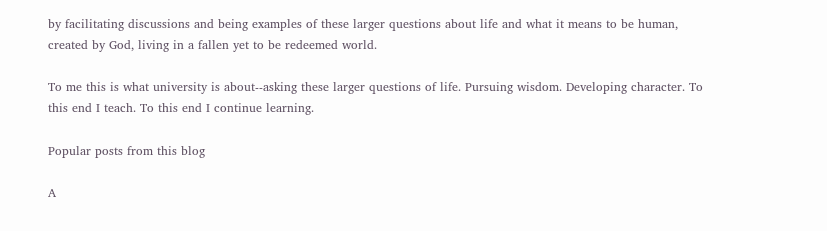by facilitating discussions and being examples of these larger questions about life and what it means to be human, created by God, living in a fallen yet to be redeemed world.

To me this is what university is about--asking these larger questions of life. Pursuing wisdom. Developing character. To this end I teach. To this end I continue learning.

Popular posts from this blog

A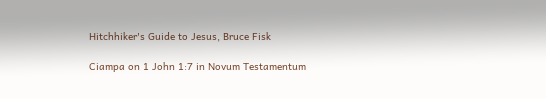Hitchhiker's Guide to Jesus, Bruce Fisk

Ciampa on 1 John 1:7 in Novum Testamentum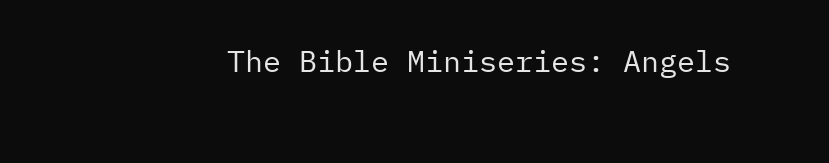The Bible Miniseries: Angels